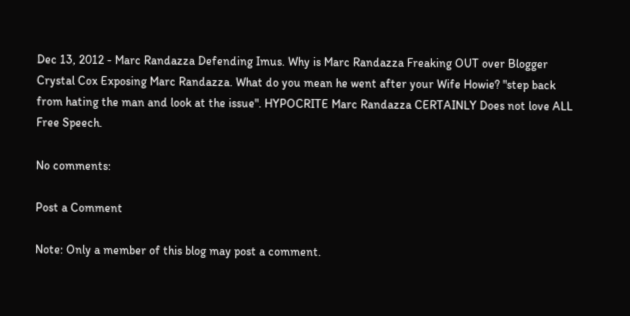Dec 13, 2012 - Marc Randazza Defending Imus. Why is Marc Randazza Freaking OUT over Blogger Crystal Cox Exposing Marc Randazza. What do you mean he went after your Wife Howie? "step back from hating the man and look at the issue". HYPOCRITE Marc Randazza CERTAINLY Does not love ALL Free Speech.

No comments:

Post a Comment

Note: Only a member of this blog may post a comment.